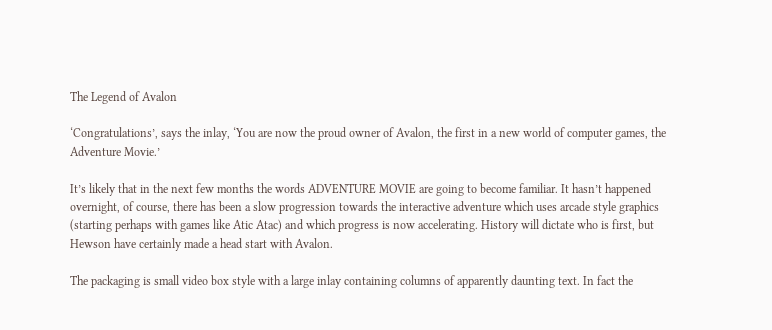The Legend of Avalon

‘Congratulations’, says the inlay, ‘You are now the proud owner of Avalon, the first in a new world of computer games, the Adventure Movie.’

It’s likely that in the next few months the words ADVENTURE MOVIE are going to become familiar. It hasn’t happened overnight, of course, there has been a slow progression towards the interactive adventure which uses arcade style graphics (starting perhaps with games like Atic Atac) and which progress is now accelerating. History will dictate who is first, but Hewson have certainly made a head start with Avalon.

The packaging is small video box style with a large inlay containing columns of apparently daunting text. In fact the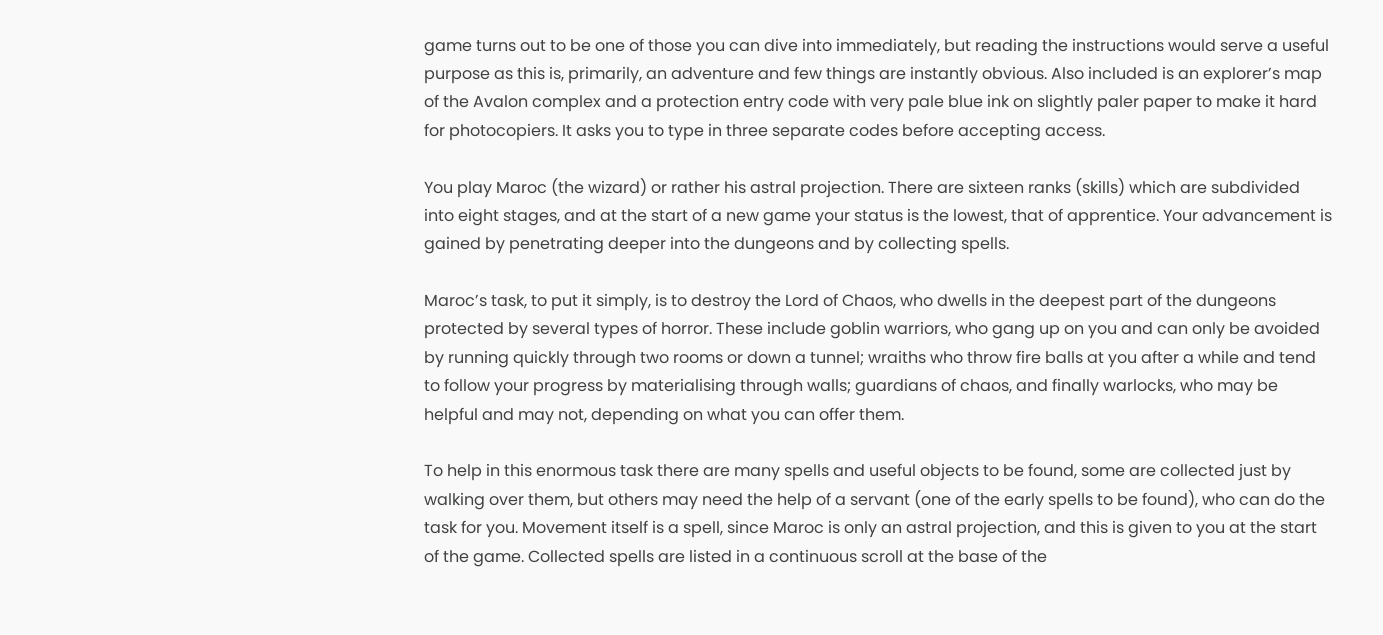game turns out to be one of those you can dive into immediately, but reading the instructions would serve a useful purpose as this is, primarily, an adventure and few things are instantly obvious. Also included is an explorer’s map of the Avalon complex and a protection entry code with very pale blue ink on slightly paler paper to make it hard for photocopiers. It asks you to type in three separate codes before accepting access.

You play Maroc (the wizard) or rather his astral projection. There are sixteen ranks (skills) which are subdivided into eight stages, and at the start of a new game your status is the lowest, that of apprentice. Your advancement is gained by penetrating deeper into the dungeons and by collecting spells.

Maroc’s task, to put it simply, is to destroy the Lord of Chaos, who dwells in the deepest part of the dungeons protected by several types of horror. These include goblin warriors, who gang up on you and can only be avoided by running quickly through two rooms or down a tunnel; wraiths who throw fire balls at you after a while and tend to follow your progress by materialising through walls; guardians of chaos, and finally warlocks, who may be helpful and may not, depending on what you can offer them.

To help in this enormous task there are many spells and useful objects to be found, some are collected just by walking over them, but others may need the help of a servant (one of the early spells to be found), who can do the task for you. Movement itself is a spell, since Maroc is only an astral projection, and this is given to you at the start of the game. Collected spells are listed in a continuous scroll at the base of the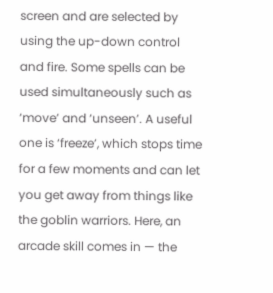screen and are selected by using the up-down control and fire. Some spells can be used simultaneously such as ‘move’ and ‘unseen’. A useful one is ‘freeze’, which stops time for a few moments and can let you get away from things like the goblin warriors. Here, an arcade skill comes in — the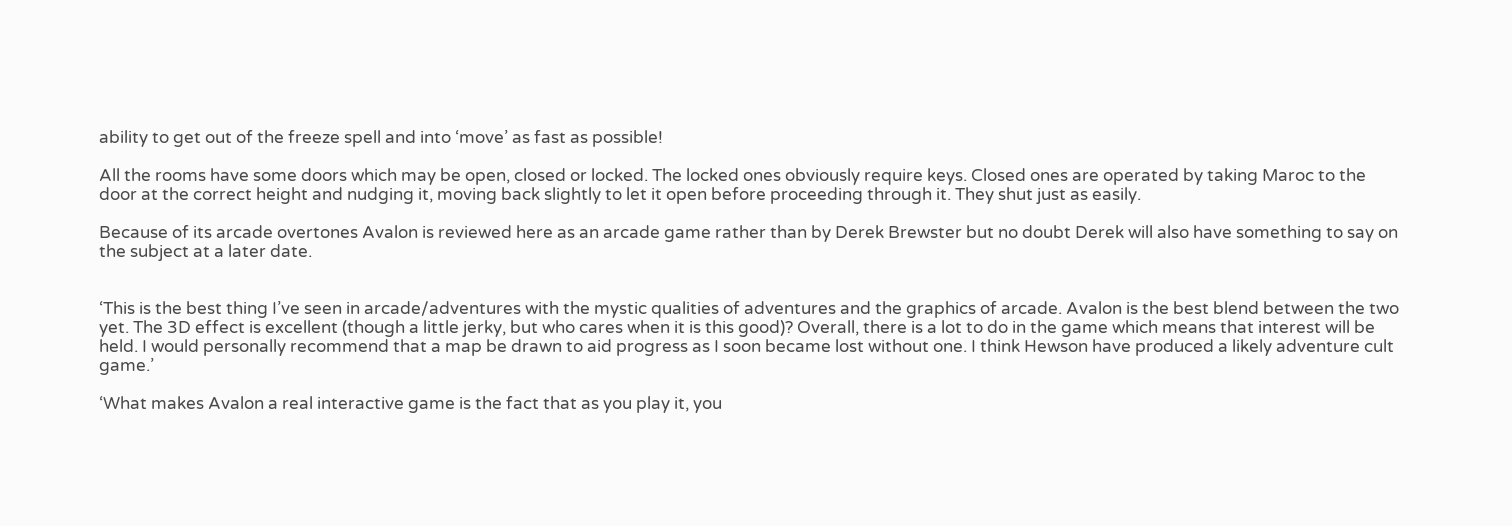ability to get out of the freeze spell and into ‘move’ as fast as possible!

All the rooms have some doors which may be open, closed or locked. The locked ones obviously require keys. Closed ones are operated by taking Maroc to the door at the correct height and nudging it, moving back slightly to let it open before proceeding through it. They shut just as easily.

Because of its arcade overtones Avalon is reviewed here as an arcade game rather than by Derek Brewster but no doubt Derek will also have something to say on the subject at a later date.


‘This is the best thing I’ve seen in arcade/adventures with the mystic qualities of adventures and the graphics of arcade. Avalon is the best blend between the two yet. The 3D effect is excellent (though a little jerky, but who cares when it is this good)? Overall, there is a lot to do in the game which means that interest will be held. I would personally recommend that a map be drawn to aid progress as I soon became lost without one. I think Hewson have produced a likely adventure cult game.’

‘What makes Avalon a real interactive game is the fact that as you play it, you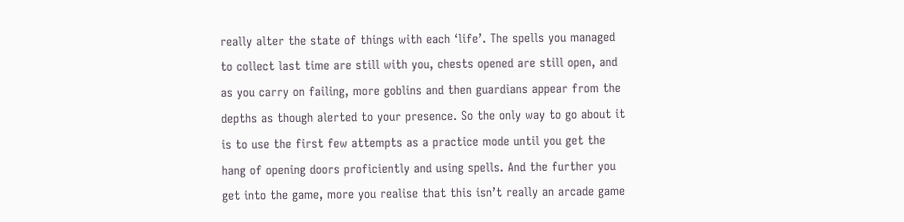really alter the state of things with each ‘life’. The spells you managed to collect last time are still with you, chests opened are still open, and as you carry on failing, more goblins and then guardians appear from the depths as though alerted to your presence. So the only way to go about it is to use the first few attempts as a practice mode until you get the hang of opening doors proficiently and using spells. And the further you get into the game, more you realise that this isn’t really an arcade game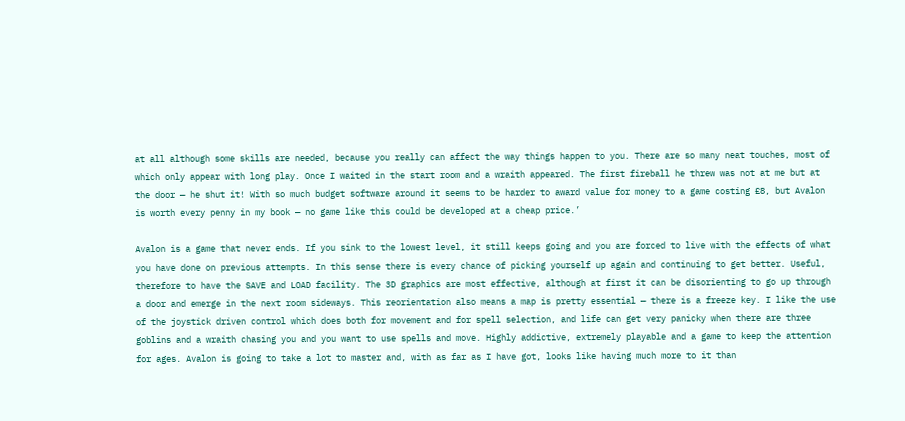at all although some skills are needed, because you really can affect the way things happen to you. There are so many neat touches, most of which only appear with long play. Once I waited in the start room and a wraith appeared. The first fireball he threw was not at me but at the door — he shut it! With so much budget software around it seems to be harder to award value for money to a game costing £8, but Avalon is worth every penny in my book — no game like this could be developed at a cheap price.’

Avalon is a game that never ends. If you sink to the lowest level, it still keeps going and you are forced to live with the effects of what you have done on previous attempts. In this sense there is every chance of picking yourself up again and continuing to get better. Useful, therefore to have the SAVE and LOAD facility. The 3D graphics are most effective, although at first it can be disorienting to go up through a door and emerge in the next room sideways. This reorientation also means a map is pretty essential — there is a freeze key. I like the use of the joystick driven control which does both for movement and for spell selection, and life can get very panicky when there are three goblins and a wraith chasing you and you want to use spells and move. Highly addictive, extremely playable and a game to keep the attention for ages. Avalon is going to take a lot to master and, with as far as I have got, looks like having much more to it than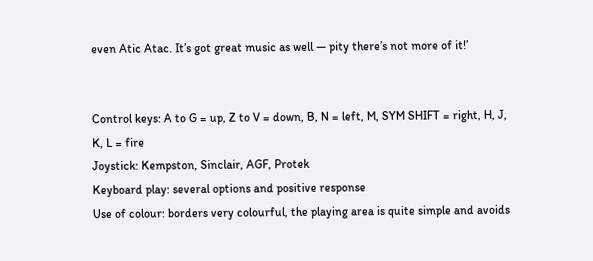even Atic Atac. It’s got great music as well — pity there’s not more of it!’


Control keys: A to G = up, Z to V = down, B, N = left, M, SYM SHIFT = right, H, J, K, L = fire
Joystick: Kempston, Sinclair, AGF, Protek
Keyboard play: several options and positive response
Use of colour: borders very colourful, the playing area is quite simple and avoids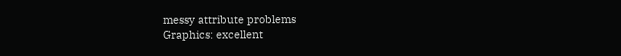messy attribute problems
Graphics: excellent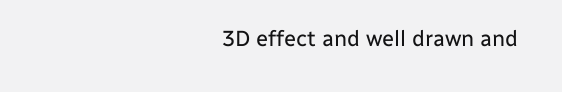3D effect and well drawn and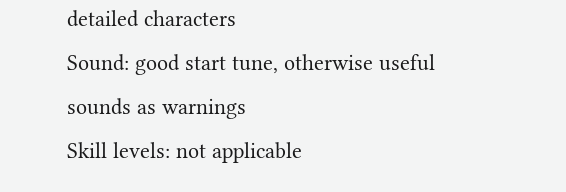detailed characters
Sound: good start tune, otherwise useful sounds as warnings
Skill levels: not applicable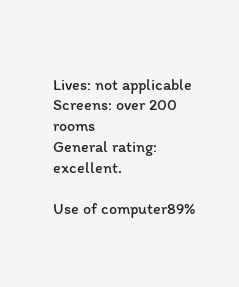Lives: not applicable
Screens: over 200 rooms
General rating: excellent.

Use of computer89%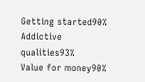Getting started90%
Addictive qualities93%
Value for money90%